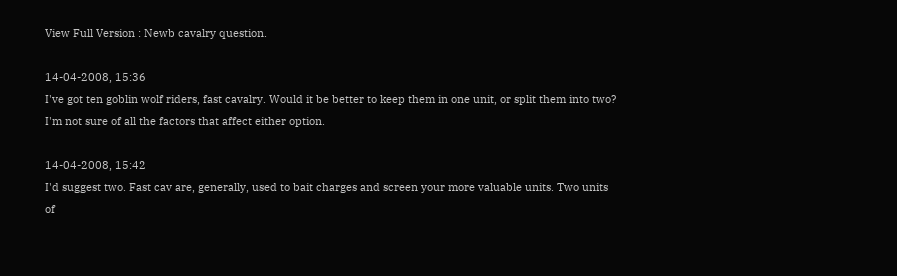View Full Version : Newb cavalry question.

14-04-2008, 15:36
I've got ten goblin wolf riders, fast cavalry. Would it be better to keep them in one unit, or split them into two? I'm not sure of all the factors that affect either option.

14-04-2008, 15:42
I'd suggest two. Fast cav are, generally, used to bait charges and screen your more valuable units. Two units of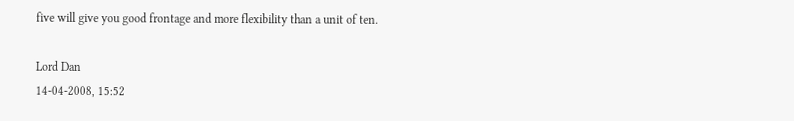five will give you good frontage and more flexibility than a unit of ten.

Lord Dan
14-04-2008, 15:52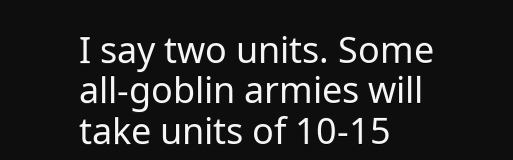I say two units. Some all-goblin armies will take units of 10-15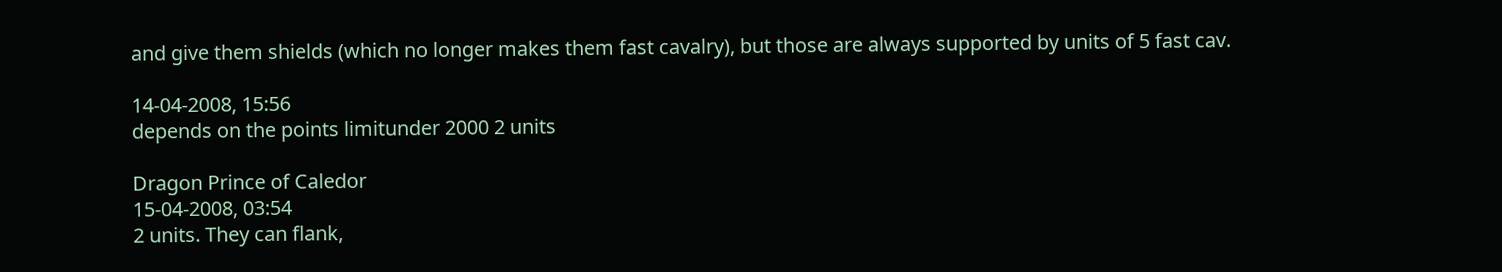and give them shields (which no longer makes them fast cavalry), but those are always supported by units of 5 fast cav.

14-04-2008, 15:56
depends on the points limitunder 2000 2 units

Dragon Prince of Caledor
15-04-2008, 03:54
2 units. They can flank,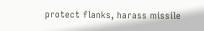protect flanks, harass missile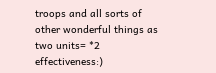troops and all sorts of other wonderful things as two units= *2 effectiveness:)